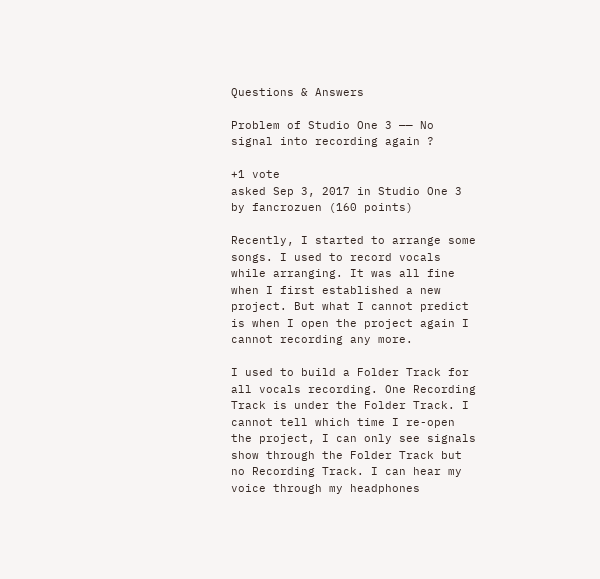Questions & Answers

Problem of Studio One 3 —— No signal into recording again ?

+1 vote
asked Sep 3, 2017 in Studio One 3 by fancrozuen (160 points)

Recently, I started to arrange some songs. I used to record vocals while arranging. It was all fine when I first established a new project. But what I cannot predict is when I open the project again I cannot recording any more.

I used to build a Folder Track for all vocals recording. One Recording Track is under the Folder Track. I cannot tell which time I re-open the project, I can only see signals show through the Folder Track but no Recording Track. I can hear my voice through my headphones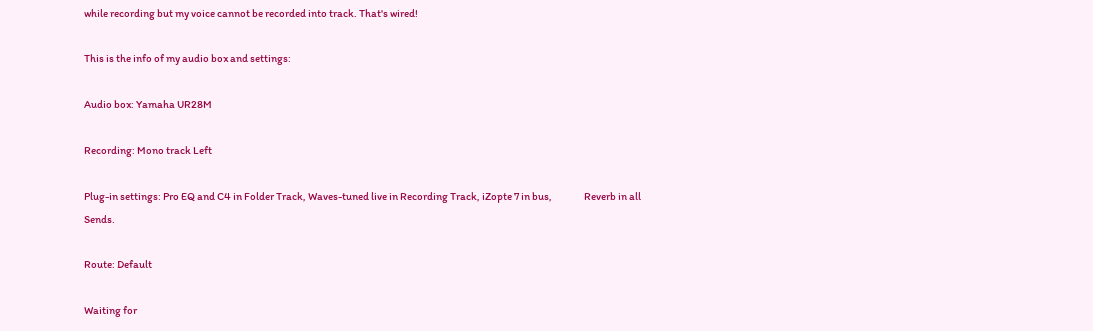while recording but my voice cannot be recorded into track. That's wired!

This is the info of my audio box and settings:

Audio box: Yamaha UR28M

Recording: Mono track Left

Plug-in settings: Pro EQ and C4 in Folder Track, Waves-tuned live in Recording Track, iZopte 7 in bus,                Reverb in all Sends.

Route: Default

Waiting for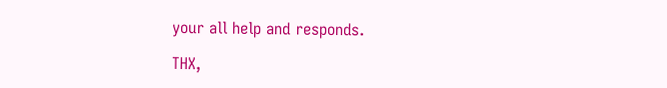your all help and responds.

THX,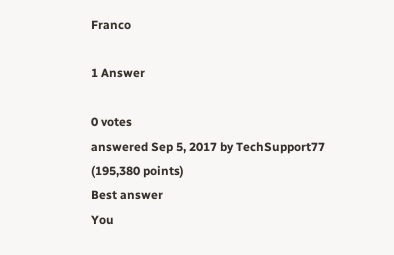Franco

1 Answer

0 votes
answered Sep 5, 2017 by TechSupport77 (195,380 points)
Best answer
You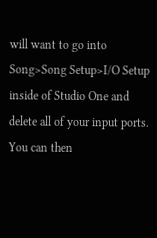will want to go into Song>Song Setup>I/O Setup inside of Studio One and delete all of your input ports.  You can then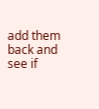add them back and see if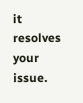it resolves your issue.